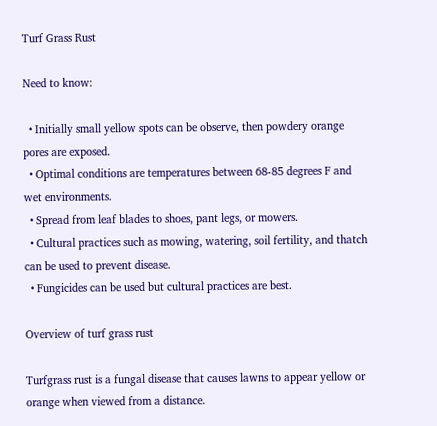Turf Grass Rust

Need to know:

  • Initially small yellow spots can be observe, then powdery orange pores are exposed.
  • Optimal conditions are temperatures between 68-85 degrees F and wet environments.
  • Spread from leaf blades to shoes, pant legs, or mowers.
  • Cultural practices such as mowing, watering, soil fertility, and thatch can be used to prevent disease.
  • Fungicides can be used but cultural practices are best.

Overview of turf grass rust

Turfgrass rust is a fungal disease that causes lawns to appear yellow or orange when viewed from a distance.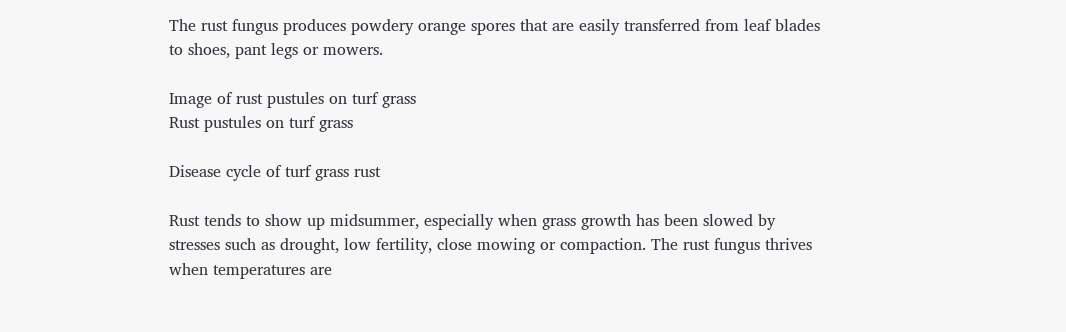The rust fungus produces powdery orange spores that are easily transferred from leaf blades to shoes, pant legs or mowers.

Image of rust pustules on turf grass
Rust pustules on turf grass

Disease cycle of turf grass rust

Rust tends to show up midsummer, especially when grass growth has been slowed by stresses such as drought, low fertility, close mowing or compaction. The rust fungus thrives when temperatures are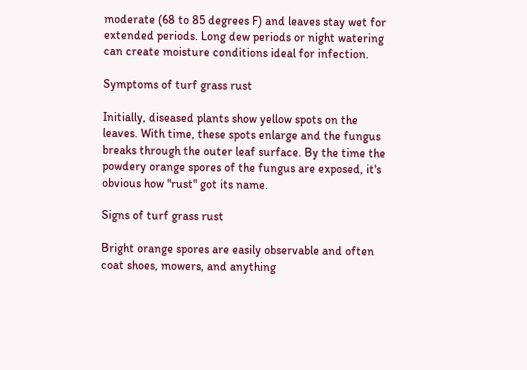moderate (68 to 85 degrees F) and leaves stay wet for extended periods. Long dew periods or night watering can create moisture conditions ideal for infection.

Symptoms of turf grass rust

Initially, diseased plants show yellow spots on the leaves. With time, these spots enlarge and the fungus breaks through the outer leaf surface. By the time the powdery orange spores of the fungus are exposed, it's obvious how "rust" got its name.

Signs of turf grass rust

Bright orange spores are easily observable and often coat shoes, mowers, and anything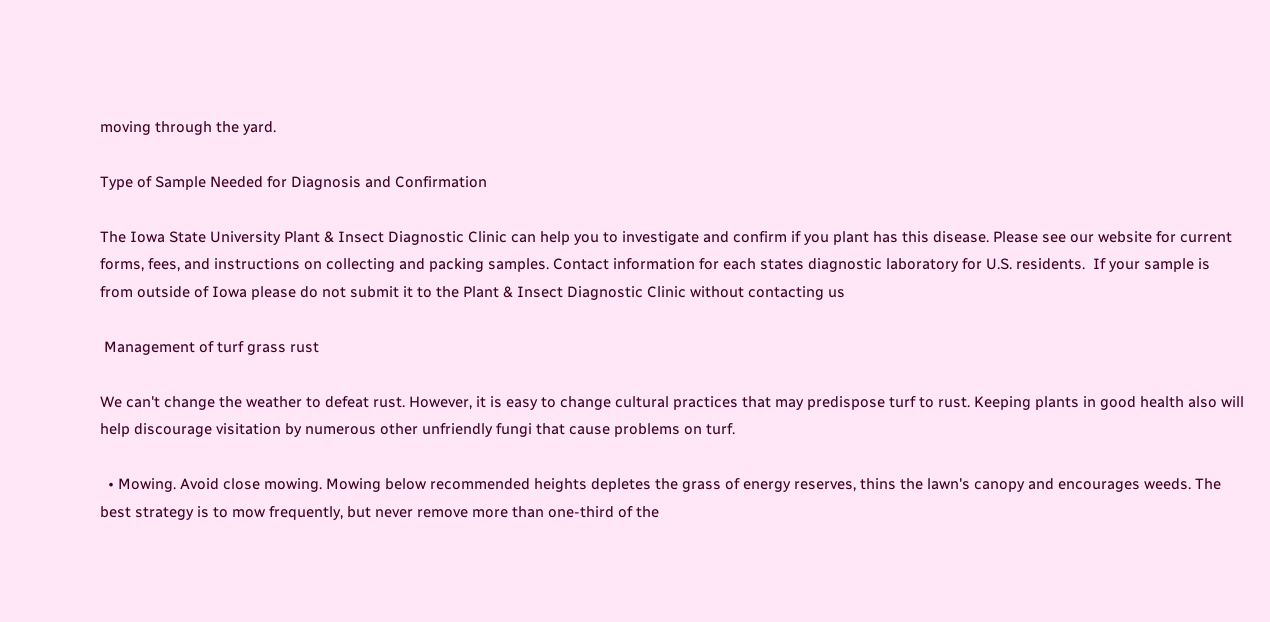moving through the yard.

Type of Sample Needed for Diagnosis and Confirmation

The Iowa State University Plant & Insect Diagnostic Clinic can help you to investigate and confirm if you plant has this disease. Please see our website for current forms, fees, and instructions on collecting and packing samples. Contact information for each states diagnostic laboratory for U.S. residents.  If your sample is from outside of Iowa please do not submit it to the Plant & Insect Diagnostic Clinic without contacting us

 Management of turf grass rust

We can't change the weather to defeat rust. However, it is easy to change cultural practices that may predispose turf to rust. Keeping plants in good health also will help discourage visitation by numerous other unfriendly fungi that cause problems on turf.

  • Mowing. Avoid close mowing. Mowing below recommended heights depletes the grass of energy reserves, thins the lawn's canopy and encourages weeds. The best strategy is to mow frequently, but never remove more than one-third of the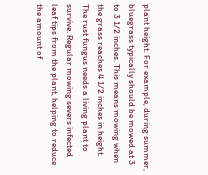plant height. For example, during summer, bluegrass typically should be mowed at 3 to 3 1/2 inches. This means mowing when the grass reaches 4 1/2 inches in height. The rust fungus needs a living plant to survive. Regular mowing severs infected leaf tips from the plant, helping to reduce the amount of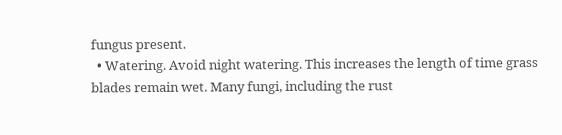fungus present.
  • Watering. Avoid night watering. This increases the length of time grass blades remain wet. Many fungi, including the rust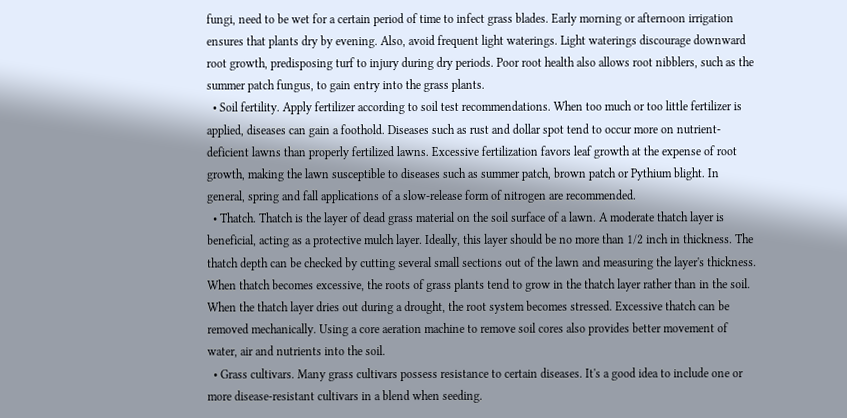fungi, need to be wet for a certain period of time to infect grass blades. Early morning or afternoon irrigation ensures that plants dry by evening. Also, avoid frequent light waterings. Light waterings discourage downward root growth, predisposing turf to injury during dry periods. Poor root health also allows root nibblers, such as the summer patch fungus, to gain entry into the grass plants.
  • Soil fertility. Apply fertilizer according to soil test recommendations. When too much or too little fertilizer is applied, diseases can gain a foothold. Diseases such as rust and dollar spot tend to occur more on nutrient-deficient lawns than properly fertilized lawns. Excessive fertilization favors leaf growth at the expense of root growth, making the lawn susceptible to diseases such as summer patch, brown patch or Pythium blight. In general, spring and fall applications of a slow-release form of nitrogen are recommended.
  • Thatch. Thatch is the layer of dead grass material on the soil surface of a lawn. A moderate thatch layer is beneficial, acting as a protective mulch layer. Ideally, this layer should be no more than 1/2 inch in thickness. The thatch depth can be checked by cutting several small sections out of the lawn and measuring the layer's thickness. When thatch becomes excessive, the roots of grass plants tend to grow in the thatch layer rather than in the soil. When the thatch layer dries out during a drought, the root system becomes stressed. Excessive thatch can be removed mechanically. Using a core aeration machine to remove soil cores also provides better movement of water, air and nutrients into the soil.
  • Grass cultivars. Many grass cultivars possess resistance to certain diseases. It's a good idea to include one or more disease-resistant cultivars in a blend when seeding.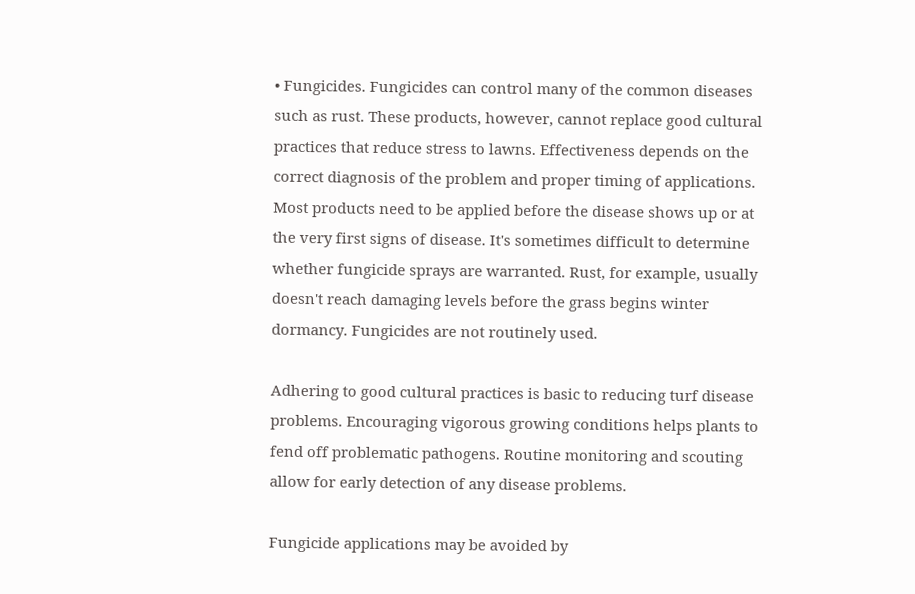• Fungicides. Fungicides can control many of the common diseases such as rust. These products, however, cannot replace good cultural practices that reduce stress to lawns. Effectiveness depends on the correct diagnosis of the problem and proper timing of applications. Most products need to be applied before the disease shows up or at the very first signs of disease. It's sometimes difficult to determine whether fungicide sprays are warranted. Rust, for example, usually doesn't reach damaging levels before the grass begins winter dormancy. Fungicides are not routinely used.

Adhering to good cultural practices is basic to reducing turf disease problems. Encouraging vigorous growing conditions helps plants to fend off problematic pathogens. Routine monitoring and scouting allow for early detection of any disease problems.

Fungicide applications may be avoided by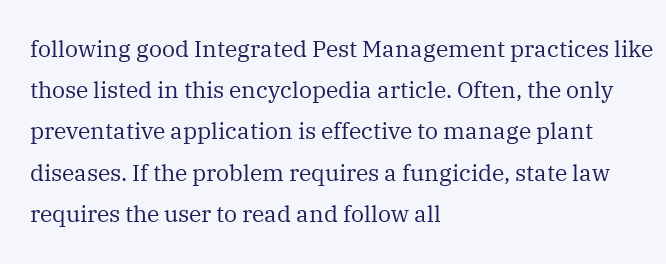following good Integrated Pest Management practices like those listed in this encyclopedia article. Often, the only preventative application is effective to manage plant diseases. If the problem requires a fungicide, state law requires the user to read and follow all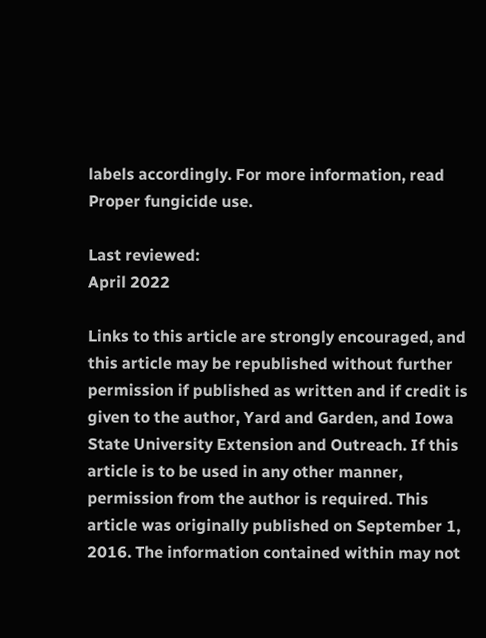labels accordingly. For more information, read Proper fungicide use.

Last reviewed:
April 2022

Links to this article are strongly encouraged, and this article may be republished without further permission if published as written and if credit is given to the author, Yard and Garden, and Iowa State University Extension and Outreach. If this article is to be used in any other manner, permission from the author is required. This article was originally published on September 1, 2016. The information contained within may not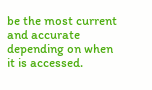be the most current and accurate depending on when it is accessed.